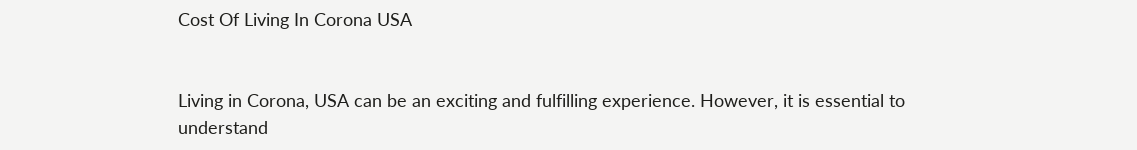Cost Of Living In Corona USA


Living in Corona, USA can be an exciting and fulfilling experience. However, it is essential to understand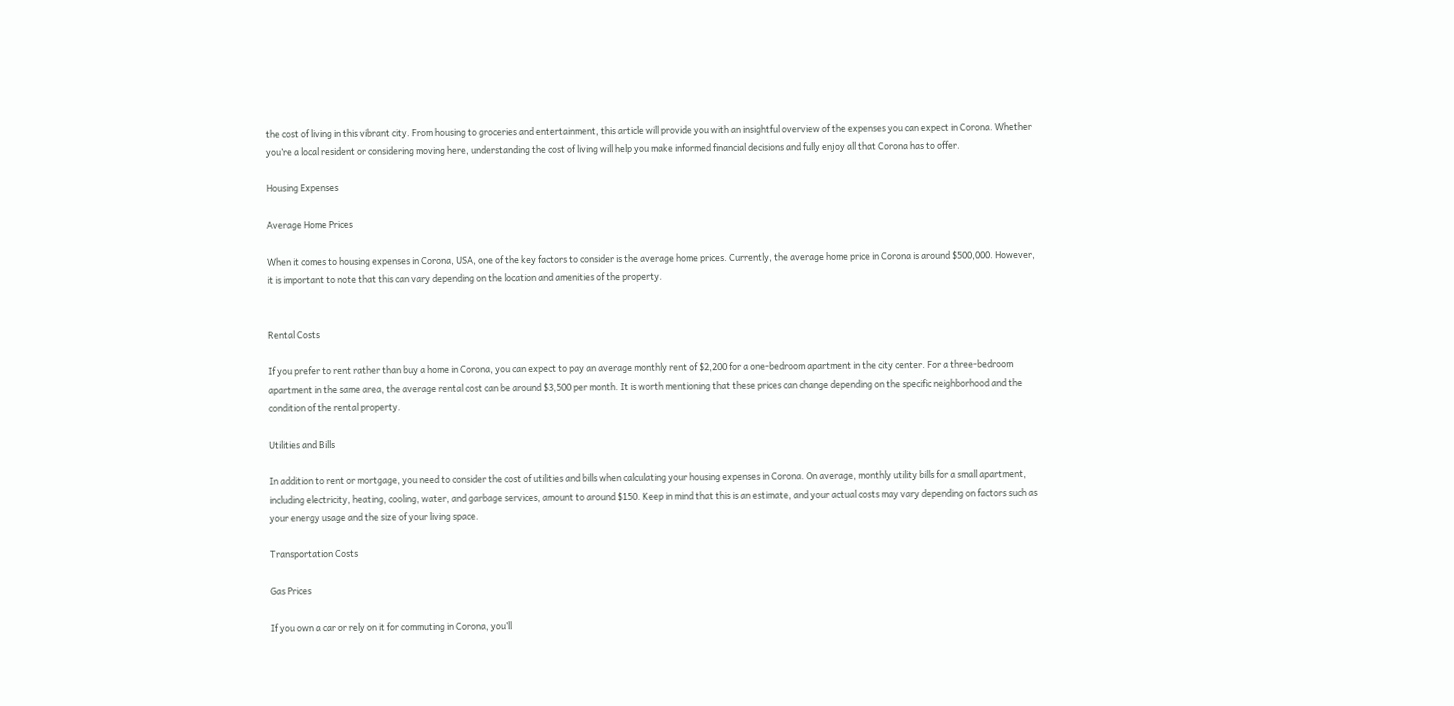the cost of living in this vibrant city. From housing to groceries and entertainment, this article will provide you with an insightful overview of the expenses you can expect in Corona. Whether you’re a local resident or considering moving here, understanding the cost of living will help you make informed financial decisions and fully enjoy all that Corona has to offer.

Housing Expenses

Average Home Prices

When it comes to housing expenses in Corona, USA, one of the key factors to consider is the average home prices. Currently, the average home price in Corona is around $500,000. However, it is important to note that this can vary depending on the location and amenities of the property.


Rental Costs

If you prefer to rent rather than buy a home in Corona, you can expect to pay an average monthly rent of $2,200 for a one-bedroom apartment in the city center. For a three-bedroom apartment in the same area, the average rental cost can be around $3,500 per month. It is worth mentioning that these prices can change depending on the specific neighborhood and the condition of the rental property.

Utilities and Bills

In addition to rent or mortgage, you need to consider the cost of utilities and bills when calculating your housing expenses in Corona. On average, monthly utility bills for a small apartment, including electricity, heating, cooling, water, and garbage services, amount to around $150. Keep in mind that this is an estimate, and your actual costs may vary depending on factors such as your energy usage and the size of your living space.

Transportation Costs

Gas Prices

If you own a car or rely on it for commuting in Corona, you’ll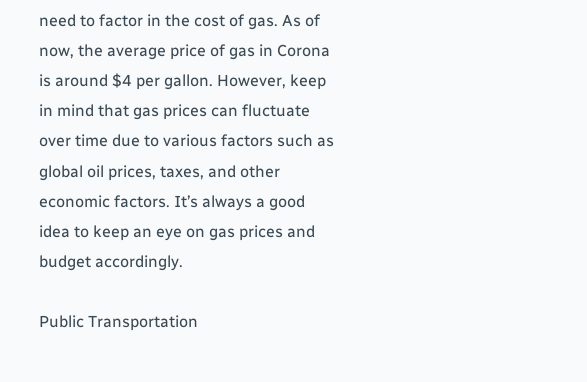need to factor in the cost of gas. As of now, the average price of gas in Corona is around $4 per gallon. However, keep in mind that gas prices can fluctuate over time due to various factors such as global oil prices, taxes, and other economic factors. It’s always a good idea to keep an eye on gas prices and budget accordingly.

Public Transportation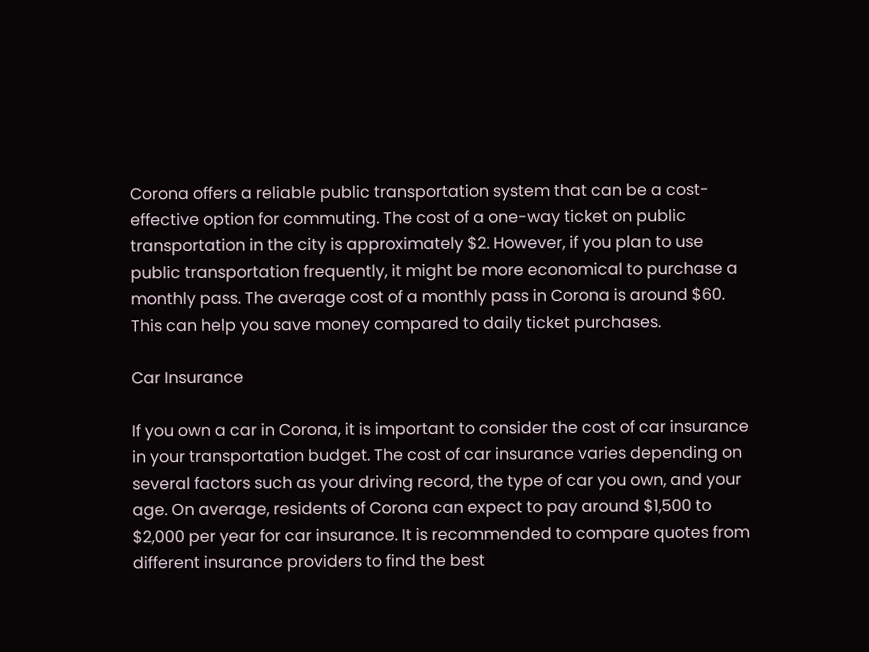Corona offers a reliable public transportation system that can be a cost-effective option for commuting. The cost of a one-way ticket on public transportation in the city is approximately $2. However, if you plan to use public transportation frequently, it might be more economical to purchase a monthly pass. The average cost of a monthly pass in Corona is around $60. This can help you save money compared to daily ticket purchases.

Car Insurance

If you own a car in Corona, it is important to consider the cost of car insurance in your transportation budget. The cost of car insurance varies depending on several factors such as your driving record, the type of car you own, and your age. On average, residents of Corona can expect to pay around $1,500 to $2,000 per year for car insurance. It is recommended to compare quotes from different insurance providers to find the best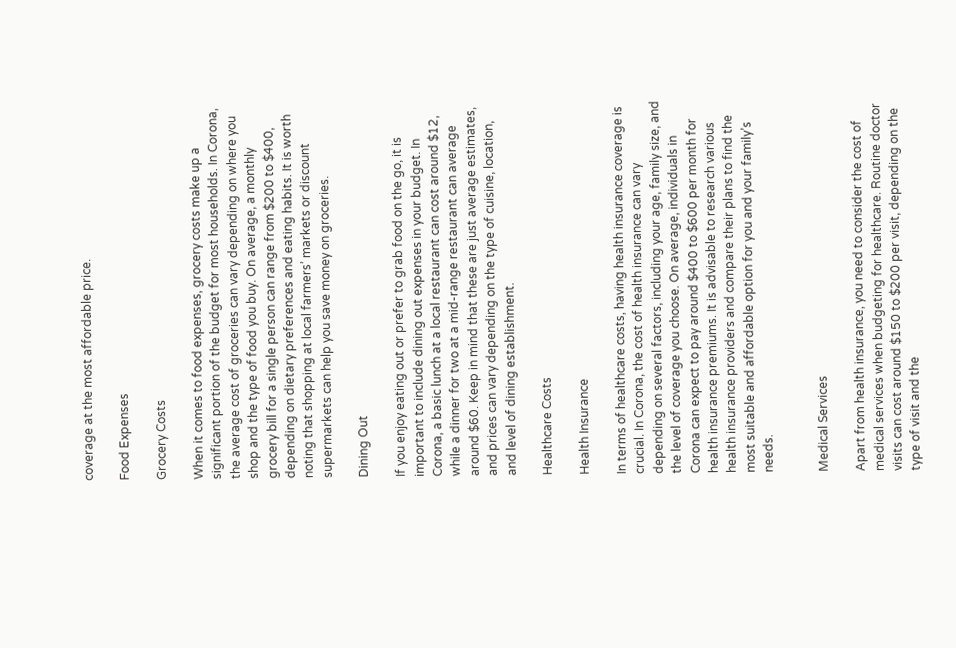coverage at the most affordable price.

Food Expenses

Grocery Costs

When it comes to food expenses, grocery costs make up a significant portion of the budget for most households. In Corona, the average cost of groceries can vary depending on where you shop and the type of food you buy. On average, a monthly grocery bill for a single person can range from $200 to $400, depending on dietary preferences and eating habits. It is worth noting that shopping at local farmers’ markets or discount supermarkets can help you save money on groceries.

Dining Out

If you enjoy eating out or prefer to grab food on the go, it is important to include dining out expenses in your budget. In Corona, a basic lunch at a local restaurant can cost around $12, while a dinner for two at a mid-range restaurant can average around $60. Keep in mind that these are just average estimates, and prices can vary depending on the type of cuisine, location, and level of dining establishment.

Healthcare Costs

Health Insurance

In terms of healthcare costs, having health insurance coverage is crucial. In Corona, the cost of health insurance can vary depending on several factors, including your age, family size, and the level of coverage you choose. On average, individuals in Corona can expect to pay around $400 to $600 per month for health insurance premiums. It is advisable to research various health insurance providers and compare their plans to find the most suitable and affordable option for you and your family’s needs.


Medical Services

Apart from health insurance, you need to consider the cost of medical services when budgeting for healthcare. Routine doctor visits can cost around $150 to $200 per visit, depending on the type of visit and the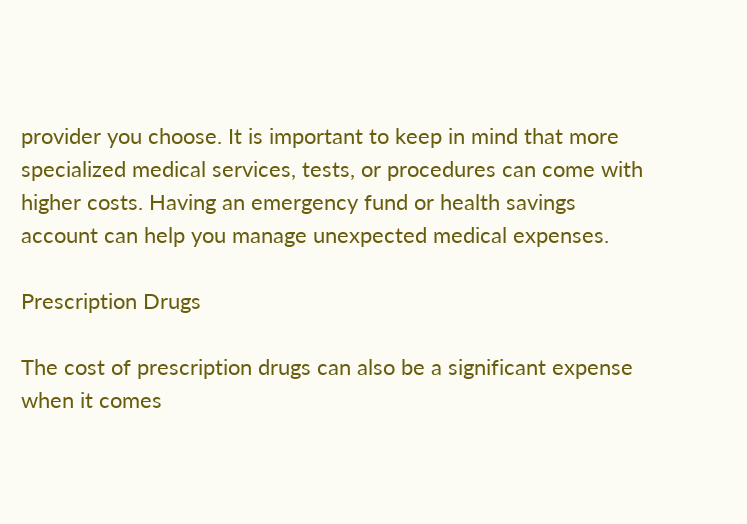provider you choose. It is important to keep in mind that more specialized medical services, tests, or procedures can come with higher costs. Having an emergency fund or health savings account can help you manage unexpected medical expenses.

Prescription Drugs

The cost of prescription drugs can also be a significant expense when it comes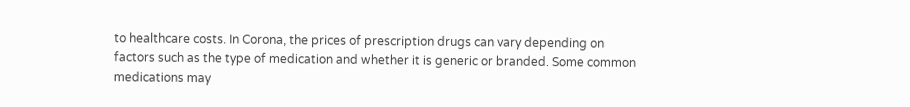to healthcare costs. In Corona, the prices of prescription drugs can vary depending on factors such as the type of medication and whether it is generic or branded. Some common medications may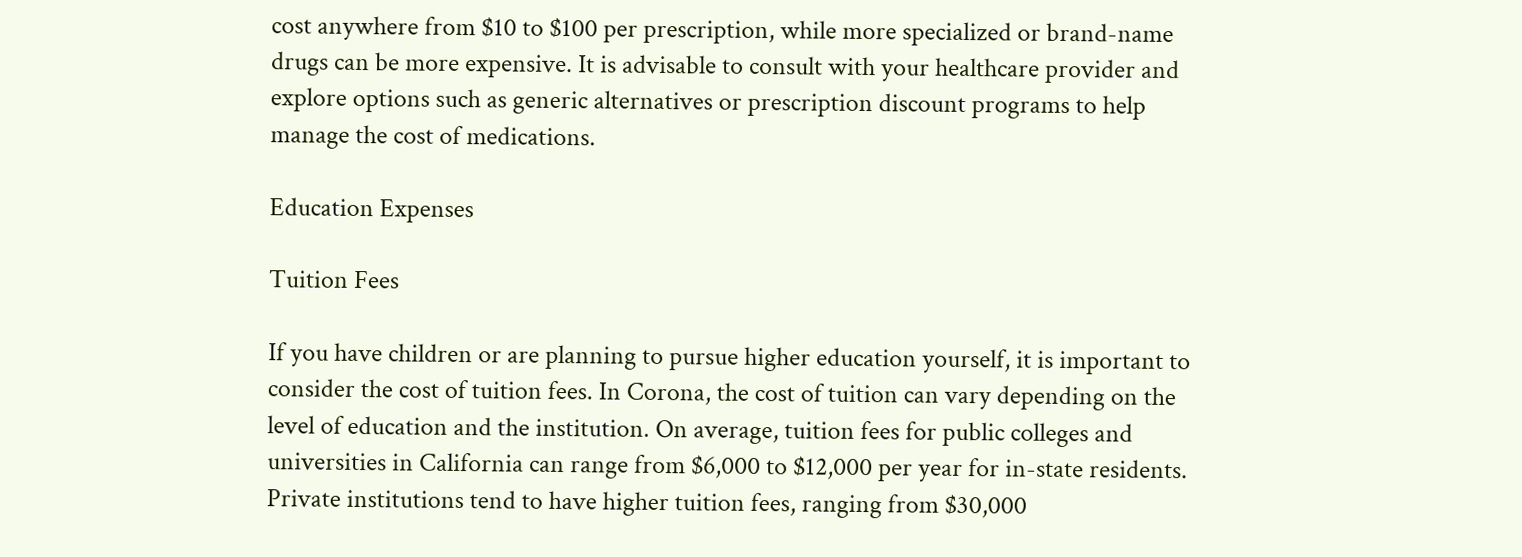cost anywhere from $10 to $100 per prescription, while more specialized or brand-name drugs can be more expensive. It is advisable to consult with your healthcare provider and explore options such as generic alternatives or prescription discount programs to help manage the cost of medications.

Education Expenses

Tuition Fees

If you have children or are planning to pursue higher education yourself, it is important to consider the cost of tuition fees. In Corona, the cost of tuition can vary depending on the level of education and the institution. On average, tuition fees for public colleges and universities in California can range from $6,000 to $12,000 per year for in-state residents. Private institutions tend to have higher tuition fees, ranging from $30,000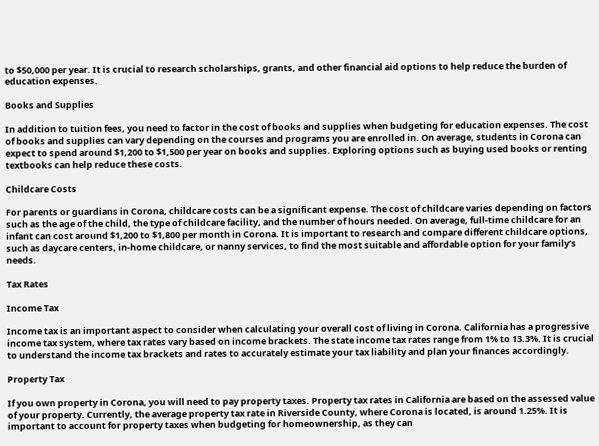to $50,000 per year. It is crucial to research scholarships, grants, and other financial aid options to help reduce the burden of education expenses.

Books and Supplies

In addition to tuition fees, you need to factor in the cost of books and supplies when budgeting for education expenses. The cost of books and supplies can vary depending on the courses and programs you are enrolled in. On average, students in Corona can expect to spend around $1,200 to $1,500 per year on books and supplies. Exploring options such as buying used books or renting textbooks can help reduce these costs.

Childcare Costs

For parents or guardians in Corona, childcare costs can be a significant expense. The cost of childcare varies depending on factors such as the age of the child, the type of childcare facility, and the number of hours needed. On average, full-time childcare for an infant can cost around $1,200 to $1,800 per month in Corona. It is important to research and compare different childcare options, such as daycare centers, in-home childcare, or nanny services, to find the most suitable and affordable option for your family’s needs.

Tax Rates

Income Tax

Income tax is an important aspect to consider when calculating your overall cost of living in Corona. California has a progressive income tax system, where tax rates vary based on income brackets. The state income tax rates range from 1% to 13.3%. It is crucial to understand the income tax brackets and rates to accurately estimate your tax liability and plan your finances accordingly.

Property Tax

If you own property in Corona, you will need to pay property taxes. Property tax rates in California are based on the assessed value of your property. Currently, the average property tax rate in Riverside County, where Corona is located, is around 1.25%. It is important to account for property taxes when budgeting for homeownership, as they can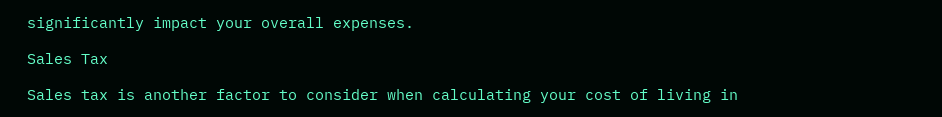significantly impact your overall expenses.

Sales Tax

Sales tax is another factor to consider when calculating your cost of living in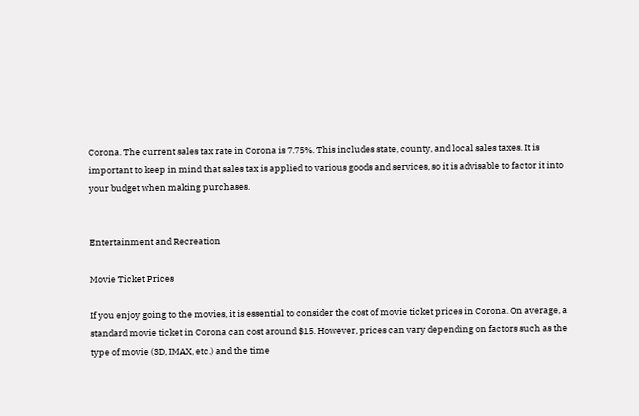Corona. The current sales tax rate in Corona is 7.75%. This includes state, county, and local sales taxes. It is important to keep in mind that sales tax is applied to various goods and services, so it is advisable to factor it into your budget when making purchases.


Entertainment and Recreation

Movie Ticket Prices

If you enjoy going to the movies, it is essential to consider the cost of movie ticket prices in Corona. On average, a standard movie ticket in Corona can cost around $15. However, prices can vary depending on factors such as the type of movie (3D, IMAX, etc.) and the time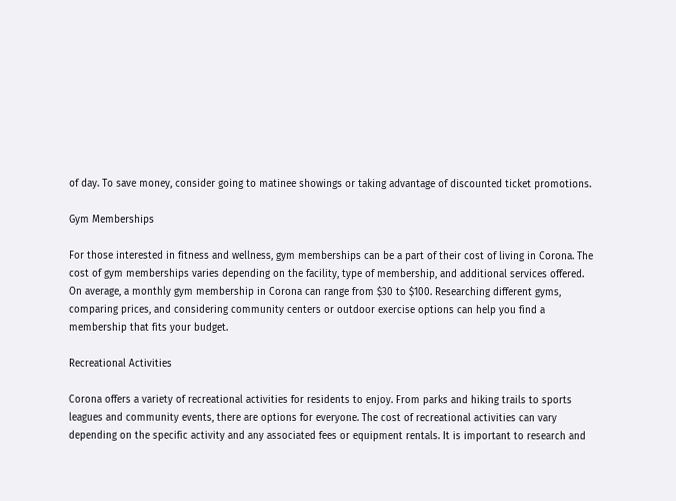of day. To save money, consider going to matinee showings or taking advantage of discounted ticket promotions.

Gym Memberships

For those interested in fitness and wellness, gym memberships can be a part of their cost of living in Corona. The cost of gym memberships varies depending on the facility, type of membership, and additional services offered. On average, a monthly gym membership in Corona can range from $30 to $100. Researching different gyms, comparing prices, and considering community centers or outdoor exercise options can help you find a membership that fits your budget.

Recreational Activities

Corona offers a variety of recreational activities for residents to enjoy. From parks and hiking trails to sports leagues and community events, there are options for everyone. The cost of recreational activities can vary depending on the specific activity and any associated fees or equipment rentals. It is important to research and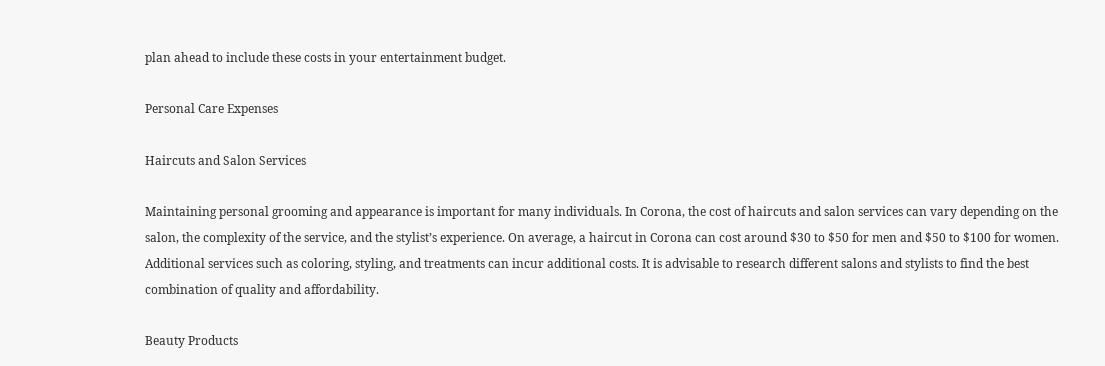plan ahead to include these costs in your entertainment budget.

Personal Care Expenses

Haircuts and Salon Services

Maintaining personal grooming and appearance is important for many individuals. In Corona, the cost of haircuts and salon services can vary depending on the salon, the complexity of the service, and the stylist’s experience. On average, a haircut in Corona can cost around $30 to $50 for men and $50 to $100 for women. Additional services such as coloring, styling, and treatments can incur additional costs. It is advisable to research different salons and stylists to find the best combination of quality and affordability.

Beauty Products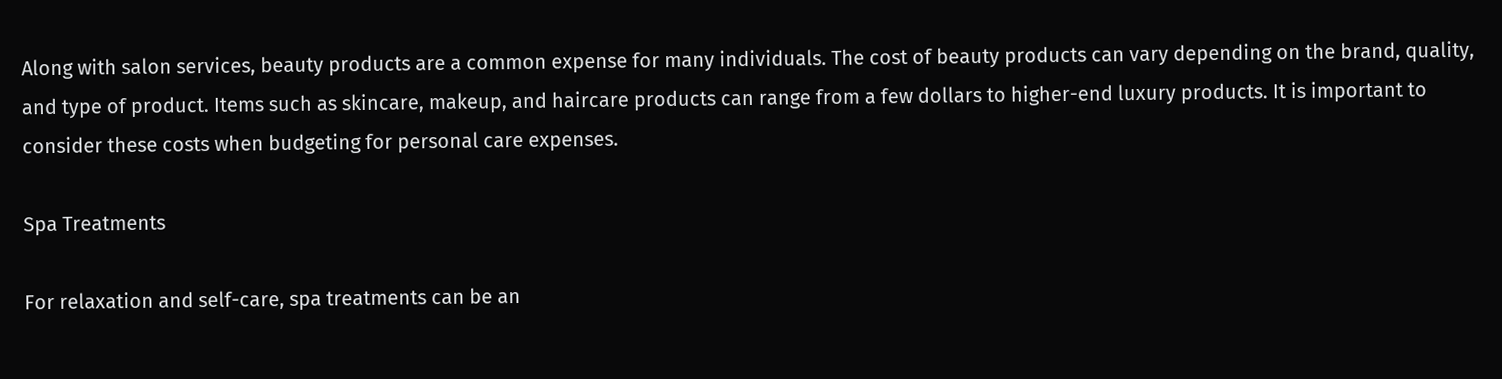Along with salon services, beauty products are a common expense for many individuals. The cost of beauty products can vary depending on the brand, quality, and type of product. Items such as skincare, makeup, and haircare products can range from a few dollars to higher-end luxury products. It is important to consider these costs when budgeting for personal care expenses.

Spa Treatments

For relaxation and self-care, spa treatments can be an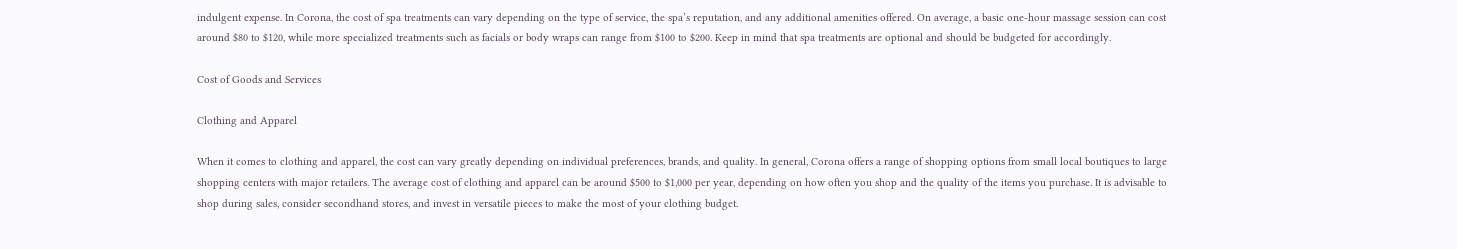indulgent expense. In Corona, the cost of spa treatments can vary depending on the type of service, the spa’s reputation, and any additional amenities offered. On average, a basic one-hour massage session can cost around $80 to $120, while more specialized treatments such as facials or body wraps can range from $100 to $200. Keep in mind that spa treatments are optional and should be budgeted for accordingly.

Cost of Goods and Services

Clothing and Apparel

When it comes to clothing and apparel, the cost can vary greatly depending on individual preferences, brands, and quality. In general, Corona offers a range of shopping options from small local boutiques to large shopping centers with major retailers. The average cost of clothing and apparel can be around $500 to $1,000 per year, depending on how often you shop and the quality of the items you purchase. It is advisable to shop during sales, consider secondhand stores, and invest in versatile pieces to make the most of your clothing budget.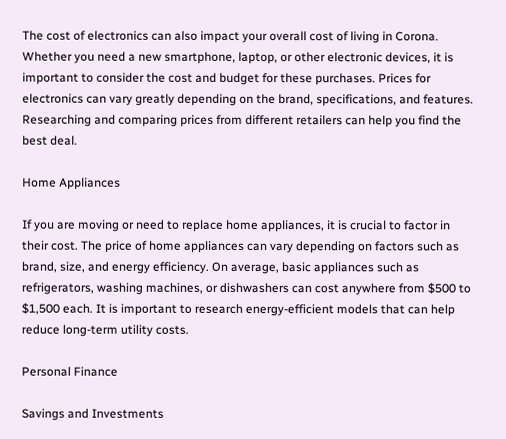The cost of electronics can also impact your overall cost of living in Corona. Whether you need a new smartphone, laptop, or other electronic devices, it is important to consider the cost and budget for these purchases. Prices for electronics can vary greatly depending on the brand, specifications, and features. Researching and comparing prices from different retailers can help you find the best deal.

Home Appliances

If you are moving or need to replace home appliances, it is crucial to factor in their cost. The price of home appliances can vary depending on factors such as brand, size, and energy efficiency. On average, basic appliances such as refrigerators, washing machines, or dishwashers can cost anywhere from $500 to $1,500 each. It is important to research energy-efficient models that can help reduce long-term utility costs.

Personal Finance

Savings and Investments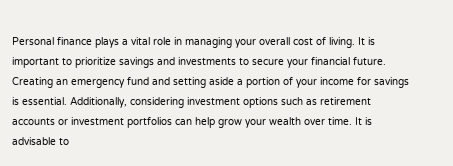Personal finance plays a vital role in managing your overall cost of living. It is important to prioritize savings and investments to secure your financial future. Creating an emergency fund and setting aside a portion of your income for savings is essential. Additionally, considering investment options such as retirement accounts or investment portfolios can help grow your wealth over time. It is advisable to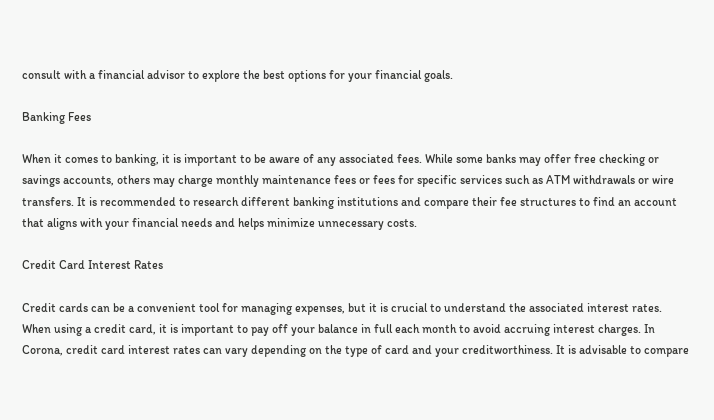consult with a financial advisor to explore the best options for your financial goals.

Banking Fees

When it comes to banking, it is important to be aware of any associated fees. While some banks may offer free checking or savings accounts, others may charge monthly maintenance fees or fees for specific services such as ATM withdrawals or wire transfers. It is recommended to research different banking institutions and compare their fee structures to find an account that aligns with your financial needs and helps minimize unnecessary costs.

Credit Card Interest Rates

Credit cards can be a convenient tool for managing expenses, but it is crucial to understand the associated interest rates. When using a credit card, it is important to pay off your balance in full each month to avoid accruing interest charges. In Corona, credit card interest rates can vary depending on the type of card and your creditworthiness. It is advisable to compare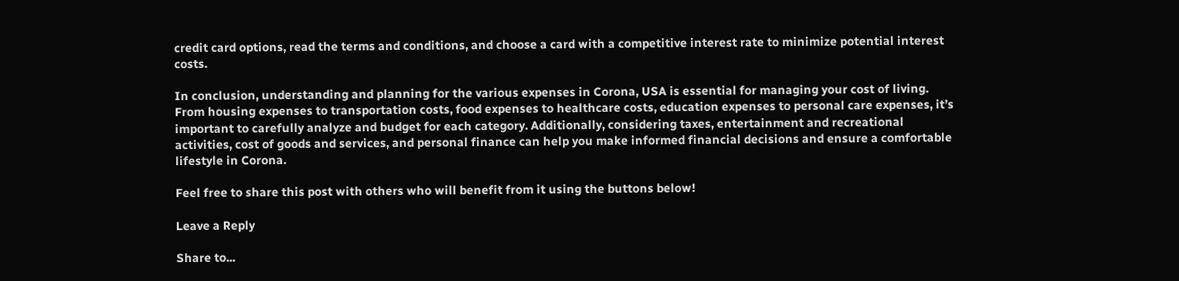credit card options, read the terms and conditions, and choose a card with a competitive interest rate to minimize potential interest costs.

In conclusion, understanding and planning for the various expenses in Corona, USA is essential for managing your cost of living. From housing expenses to transportation costs, food expenses to healthcare costs, education expenses to personal care expenses, it’s important to carefully analyze and budget for each category. Additionally, considering taxes, entertainment and recreational activities, cost of goods and services, and personal finance can help you make informed financial decisions and ensure a comfortable lifestyle in Corona.

Feel free to share this post with others who will benefit from it using the buttons below!

Leave a Reply

Share to...